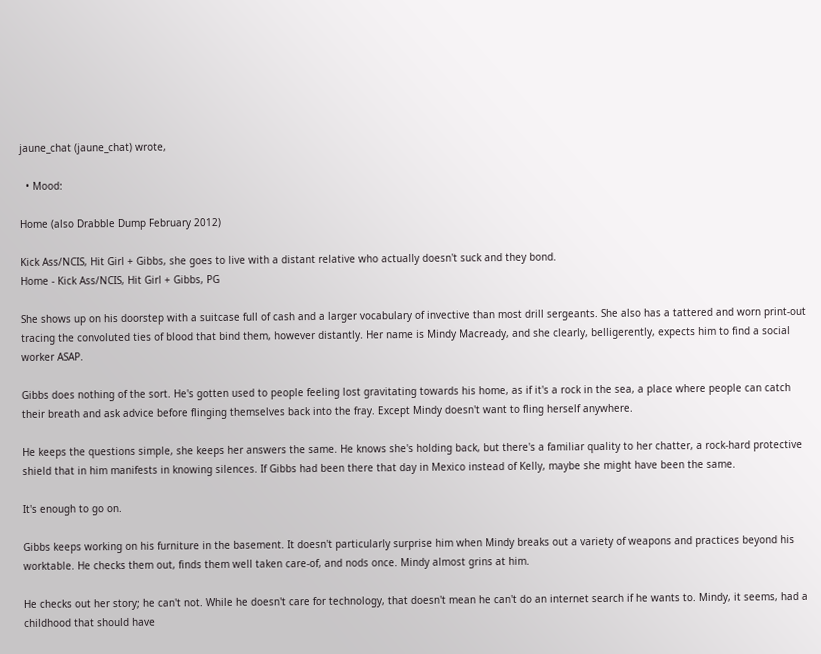jaune_chat (jaune_chat) wrote,

  • Mood:

Home (also Drabble Dump February 2012)

Kick Ass/NCIS, Hit Girl + Gibbs, she goes to live with a distant relative who actually doesn't suck and they bond.
Home - Kick Ass/NCIS, Hit Girl + Gibbs, PG

She shows up on his doorstep with a suitcase full of cash and a larger vocabulary of invective than most drill sergeants. She also has a tattered and worn print-out tracing the convoluted ties of blood that bind them, however distantly. Her name is Mindy Macready, and she clearly, belligerently, expects him to find a social worker ASAP.

Gibbs does nothing of the sort. He's gotten used to people feeling lost gravitating towards his home, as if it's a rock in the sea, a place where people can catch their breath and ask advice before flinging themselves back into the fray. Except Mindy doesn't want to fling herself anywhere.

He keeps the questions simple, she keeps her answers the same. He knows she's holding back, but there's a familiar quality to her chatter, a rock-hard protective shield that in him manifests in knowing silences. If Gibbs had been there that day in Mexico instead of Kelly, maybe she might have been the same.

It's enough to go on.

Gibbs keeps working on his furniture in the basement. It doesn't particularly surprise him when Mindy breaks out a variety of weapons and practices beyond his worktable. He checks them out, finds them well taken care-of, and nods once. Mindy almost grins at him.

He checks out her story; he can't not. While he doesn't care for technology, that doesn't mean he can't do an internet search if he wants to. Mindy, it seems, had a childhood that should have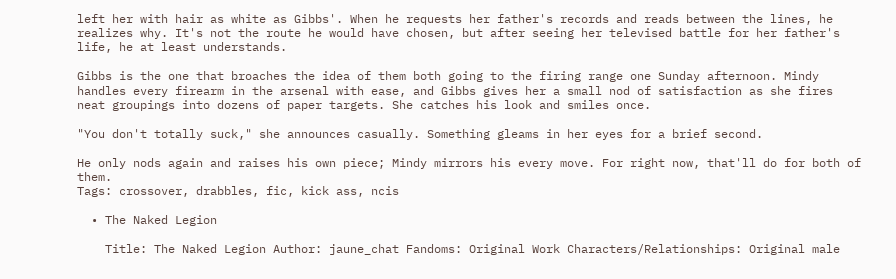left her with hair as white as Gibbs'. When he requests her father's records and reads between the lines, he realizes why. It's not the route he would have chosen, but after seeing her televised battle for her father's life, he at least understands.

Gibbs is the one that broaches the idea of them both going to the firing range one Sunday afternoon. Mindy handles every firearm in the arsenal with ease, and Gibbs gives her a small nod of satisfaction as she fires neat groupings into dozens of paper targets. She catches his look and smiles once.

"You don't totally suck," she announces casually. Something gleams in her eyes for a brief second.

He only nods again and raises his own piece; Mindy mirrors his every move. For right now, that'll do for both of them.
Tags: crossover, drabbles, fic, kick ass, ncis

  • The Naked Legion

    Title: The Naked Legion Author: jaune_chat Fandoms: Original Work Characters/Relationships: Original male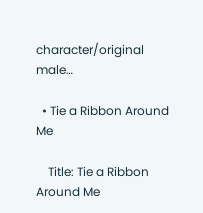character/original male…

  • Tie a Ribbon Around Me

    Title: Tie a Ribbon Around Me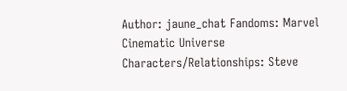Author: jaune_chat Fandoms: Marvel Cinematic Universe Characters/Relationships: Steve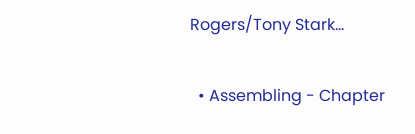Rogers/Tony Stark…

  • Assembling - Chapter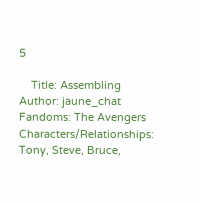5

    Title: Assembling Author: jaune_chat Fandoms: The Avengers Characters/Relationships: Tony, Steve, Bruce,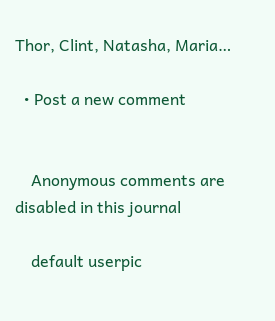Thor, Clint, Natasha, Maria…

  • Post a new comment


    Anonymous comments are disabled in this journal

    default userpic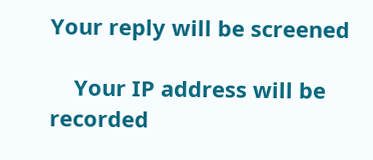Your reply will be screened

    Your IP address will be recorded